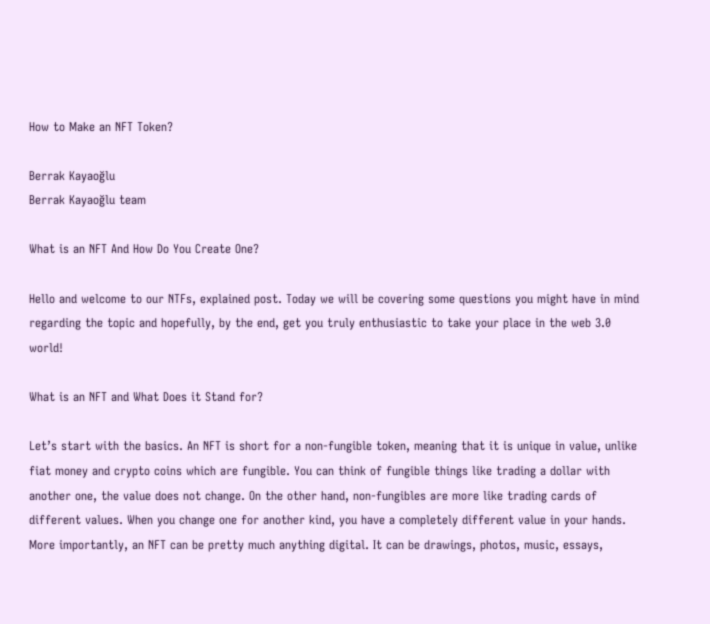How to Make an NFT Token?

Berrak Kayaoğlu
Berrak Kayaoğlu team

What is an NFT And How Do You Create One?

Hello and welcome to our NTFs, explained post. Today we will be covering some questions you might have in mind regarding the topic and hopefully, by the end, get you truly enthusiastic to take your place in the web 3.0 world!

What is an NFT and What Does it Stand for?

Let’s start with the basics. An NFT is short for a non-fungible token, meaning that it is unique in value, unlike fiat money and crypto coins which are fungible. You can think of fungible things like trading a dollar with another one, the value does not change. On the other hand, non-fungibles are more like trading cards of different values. When you change one for another kind, you have a completely different value in your hands. More importantly, an NFT can be pretty much anything digital. It can be drawings, photos, music, essays,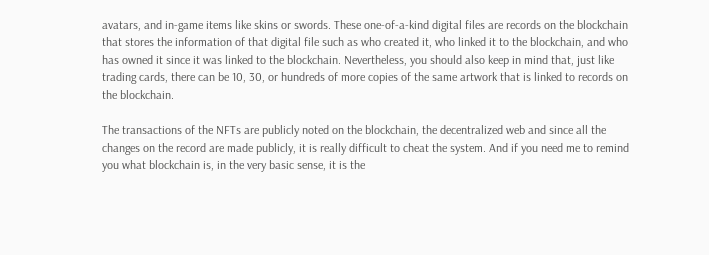avatars, and in-game items like skins or swords. These one-of-a-kind digital files are records on the blockchain that stores the information of that digital file such as who created it, who linked it to the blockchain, and who has owned it since it was linked to the blockchain. Nevertheless, you should also keep in mind that, just like trading cards, there can be 10, 30, or hundreds of more copies of the same artwork that is linked to records on the blockchain.

The transactions of the NFTs are publicly noted on the blockchain, the decentralized web and since all the changes on the record are made publicly, it is really difficult to cheat the system. And if you need me to remind you what blockchain is, in the very basic sense, it is the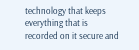technology that keeps everything that is recorded on it secure and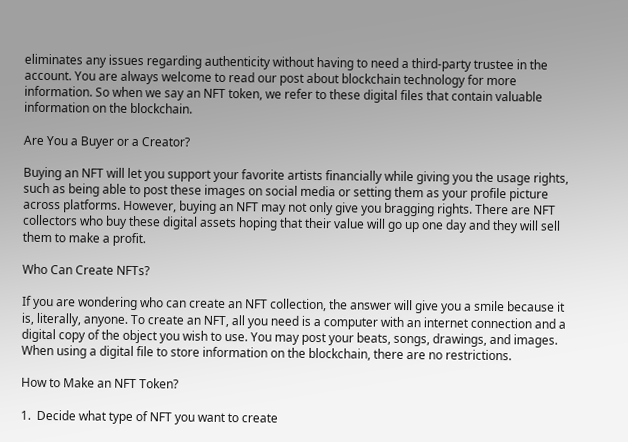eliminates any issues regarding authenticity without having to need a third-party trustee in the account. You are always welcome to read our post about blockchain technology for more information. So when we say an NFT token, we refer to these digital files that contain valuable information on the blockchain.

Are You a Buyer or a Creator?

Buying an NFT will let you support your favorite artists financially while giving you the usage rights, such as being able to post these images on social media or setting them as your profile picture across platforms. However, buying an NFT may not only give you bragging rights. There are NFT collectors who buy these digital assets hoping that their value will go up one day and they will sell them to make a profit.

Who Can Create NFTs?

If you are wondering who can create an NFT collection, the answer will give you a smile because it is, literally, anyone. To create an NFT, all you need is a computer with an internet connection and a digital copy of the object you wish to use. You may post your beats, songs, drawings, and images. When using a digital file to store information on the blockchain, there are no restrictions.

How to Make an NFT Token?

1.  Decide what type of NFT you want to create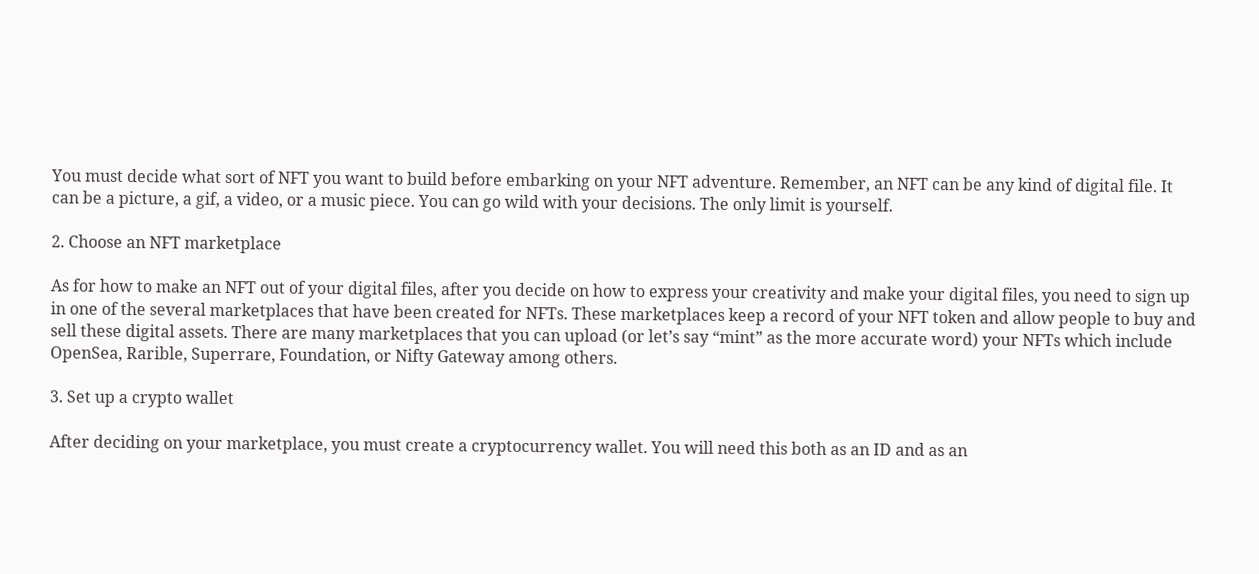You must decide what sort of NFT you want to build before embarking on your NFT adventure. Remember, an NFT can be any kind of digital file. It can be a picture, a gif, a video, or a music piece. You can go wild with your decisions. The only limit is yourself.

2. Choose an NFT marketplace

As for how to make an NFT out of your digital files, after you decide on how to express your creativity and make your digital files, you need to sign up in one of the several marketplaces that have been created for NFTs. These marketplaces keep a record of your NFT token and allow people to buy and sell these digital assets. There are many marketplaces that you can upload (or let’s say “mint” as the more accurate word) your NFTs which include OpenSea, Rarible, Superrare, Foundation, or Nifty Gateway among others.

3. Set up a crypto wallet

After deciding on your marketplace, you must create a cryptocurrency wallet. You will need this both as an ID and as an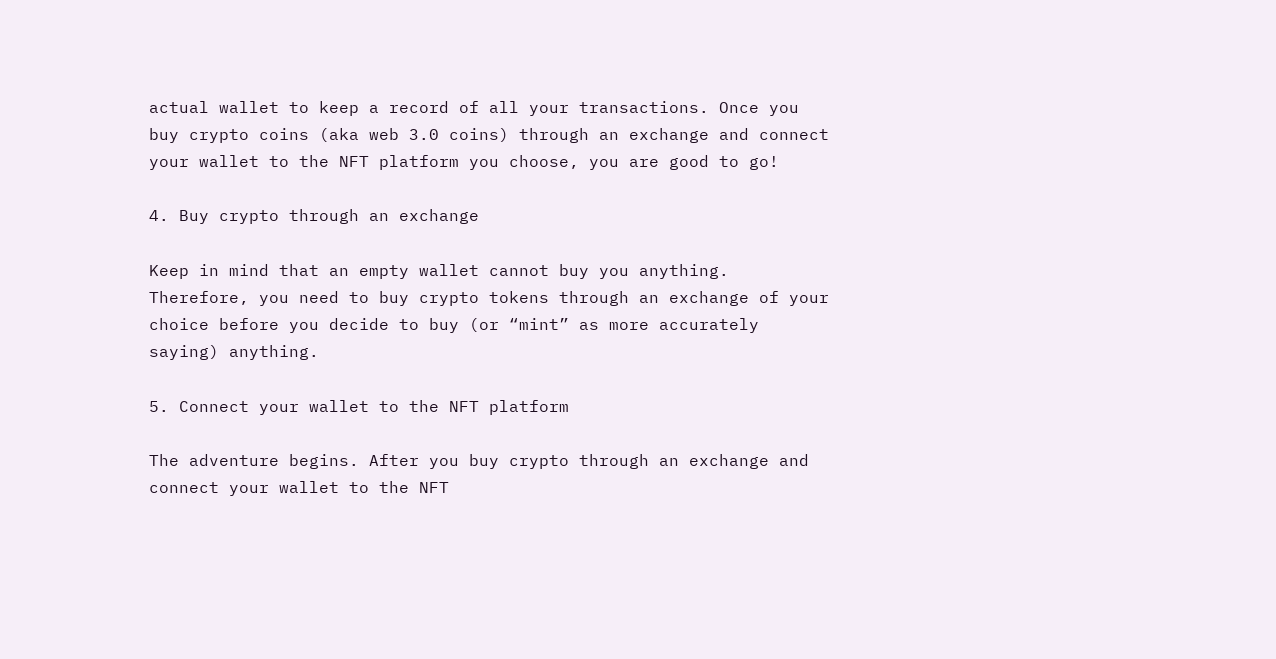actual wallet to keep a record of all your transactions. Once you buy crypto coins (aka web 3.0 coins) through an exchange and connect your wallet to the NFT platform you choose, you are good to go!

4. Buy crypto through an exchange

Keep in mind that an empty wallet cannot buy you anything. Therefore, you need to buy crypto tokens through an exchange of your choice before you decide to buy (or “mint” as more accurately saying) anything.

5. Connect your wallet to the NFT platform

The adventure begins. After you buy crypto through an exchange and connect your wallet to the NFT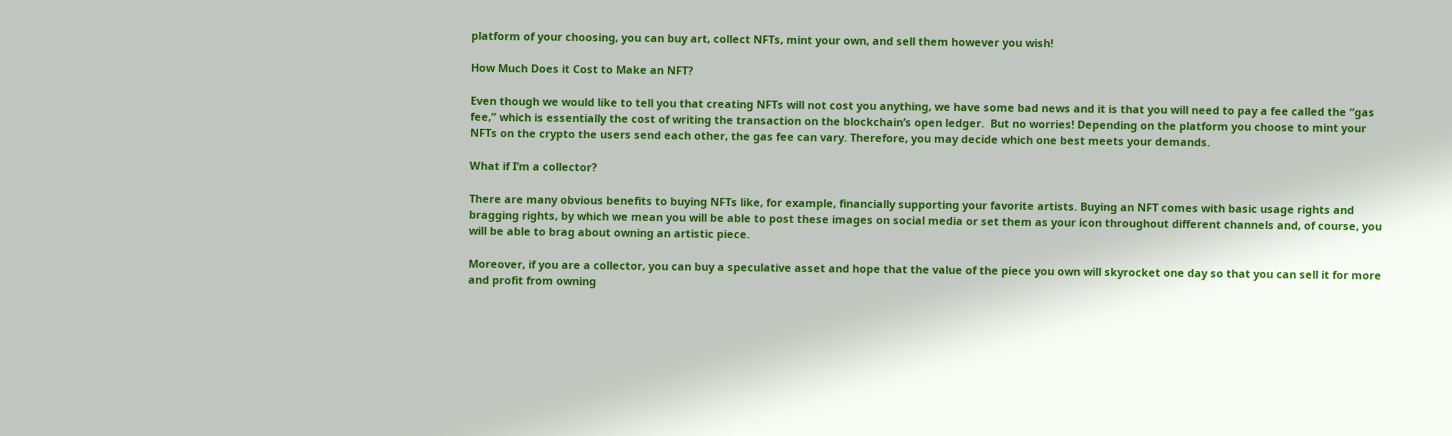platform of your choosing, you can buy art, collect NFTs, mint your own, and sell them however you wish!

How Much Does it Cost to Make an NFT?

Even though we would like to tell you that creating NFTs will not cost you anything, we have some bad news and it is that you will need to pay a fee called the “gas fee,” which is essentially the cost of writing the transaction on the blockchain’s open ledger.  But no worries! Depending on the platform you choose to mint your NFTs on the crypto the users send each other, the gas fee can vary. Therefore, you may decide which one best meets your demands.

What if I’m a collector?

There are many obvious benefits to buying NFTs like, for example, financially supporting your favorite artists. Buying an NFT comes with basic usage rights and bragging rights, by which we mean you will be able to post these images on social media or set them as your icon throughout different channels and, of course, you will be able to brag about owning an artistic piece.

Moreover, if you are a collector, you can buy a speculative asset and hope that the value of the piece you own will skyrocket one day so that you can sell it for more and profit from owning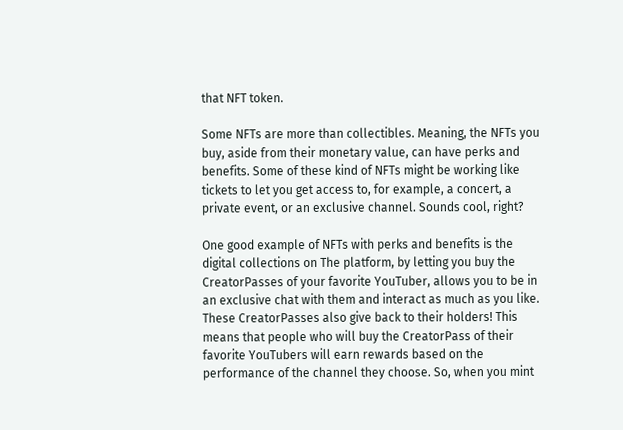that NFT token.

Some NFTs are more than collectibles. Meaning, the NFTs you buy, aside from their monetary value, can have perks and benefits. Some of these kind of NFTs might be working like tickets to let you get access to, for example, a concert, a private event, or an exclusive channel. Sounds cool, right?

One good example of NFTs with perks and benefits is the digital collections on The platform, by letting you buy the CreatorPasses of your favorite YouTuber, allows you to be in an exclusive chat with them and interact as much as you like. These CreatorPasses also give back to their holders! This means that people who will buy the CreatorPass of their favorite YouTubers will earn rewards based on the performance of the channel they choose. So, when you mint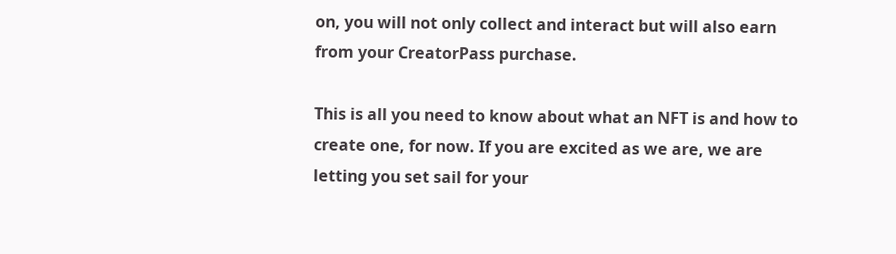on, you will not only collect and interact but will also earn from your CreatorPass purchase.

This is all you need to know about what an NFT is and how to create one, for now. If you are excited as we are, we are letting you set sail for your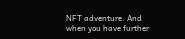NFT adventure. And when you have further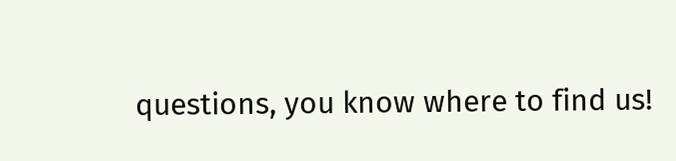questions, you know where to find us!